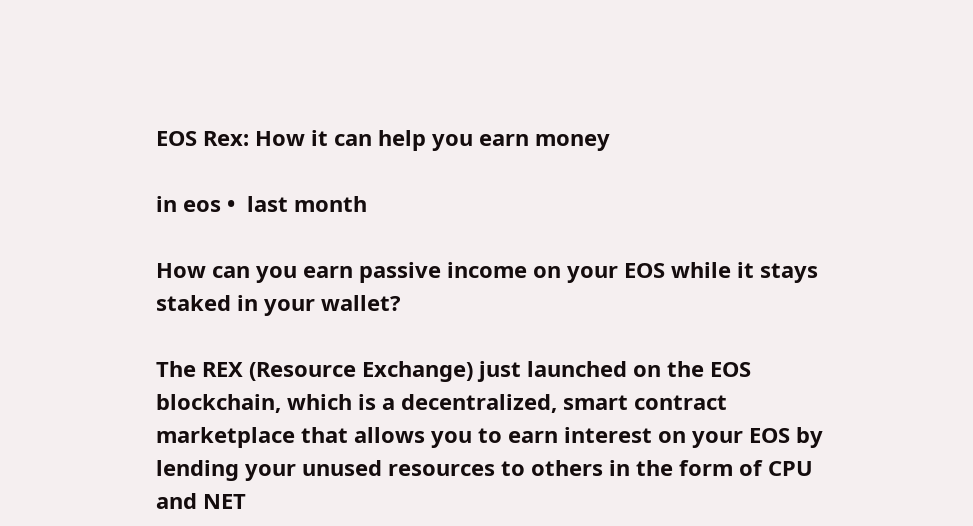EOS Rex: How it can help you earn money

in eos •  last month

How can you earn passive income on your EOS while it stays staked in your wallet?

The REX (Resource Exchange) just launched on the EOS blockchain, which is a decentralized, smart contract marketplace that allows you to earn interest on your EOS by lending your unused resources to others in the form of CPU and NET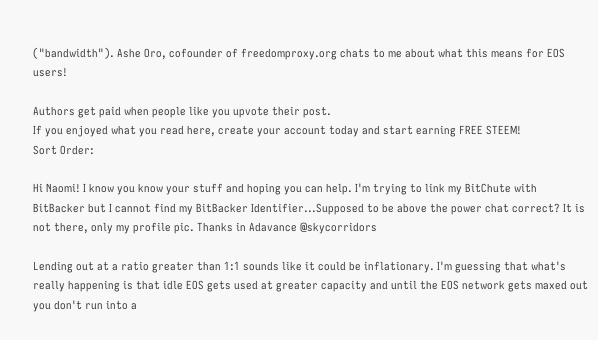("bandwidth"). Ashe Oro, cofounder of freedomproxy.org chats to me about what this means for EOS users!

Authors get paid when people like you upvote their post.
If you enjoyed what you read here, create your account today and start earning FREE STEEM!
Sort Order:

Hi Naomi! I know you know your stuff and hoping you can help. I'm trying to link my BitChute with BitBacker but I cannot find my BitBacker Identifier...Supposed to be above the power chat correct? It is not there, only my profile pic. Thanks in Adavance @skycorridors

Lending out at a ratio greater than 1:1 sounds like it could be inflationary. I'm guessing that what's really happening is that idle EOS gets used at greater capacity and until the EOS network gets maxed out you don't run into a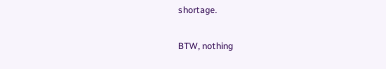shortage.

BTW, nothing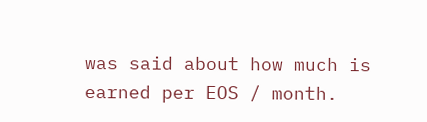was said about how much is earned per EOS / month.